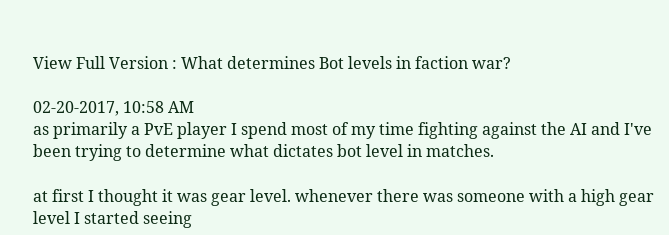View Full Version : What determines Bot levels in faction war?

02-20-2017, 10:58 AM
as primarily a PvE player I spend most of my time fighting against the AI and I've been trying to determine what dictates bot level in matches.

at first I thought it was gear level. whenever there was someone with a high gear level I started seeing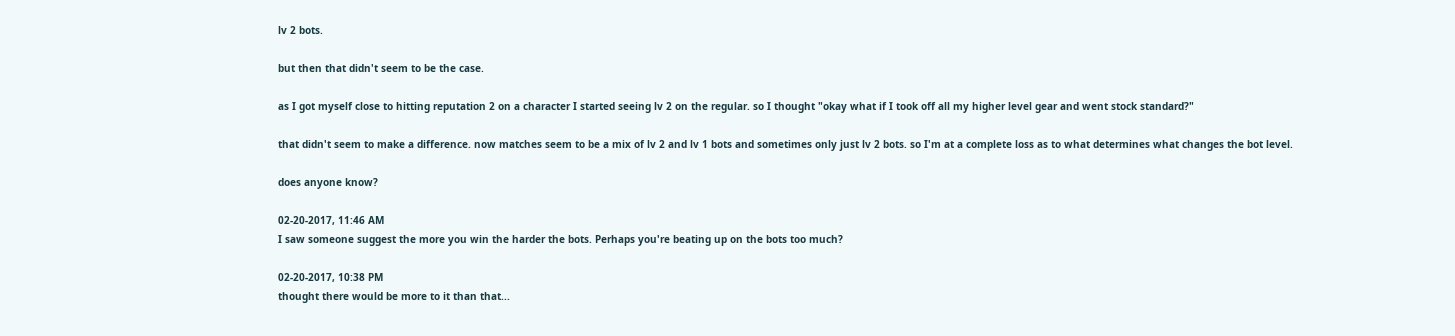lv 2 bots.

but then that didn't seem to be the case.

as I got myself close to hitting reputation 2 on a character I started seeing lv 2 on the regular. so I thought "okay what if I took off all my higher level gear and went stock standard?"

that didn't seem to make a difference. now matches seem to be a mix of lv 2 and lv 1 bots and sometimes only just lv 2 bots. so I'm at a complete loss as to what determines what changes the bot level.

does anyone know?

02-20-2017, 11:46 AM
I saw someone suggest the more you win the harder the bots. Perhaps you're beating up on the bots too much?

02-20-2017, 10:38 PM
thought there would be more to it than that...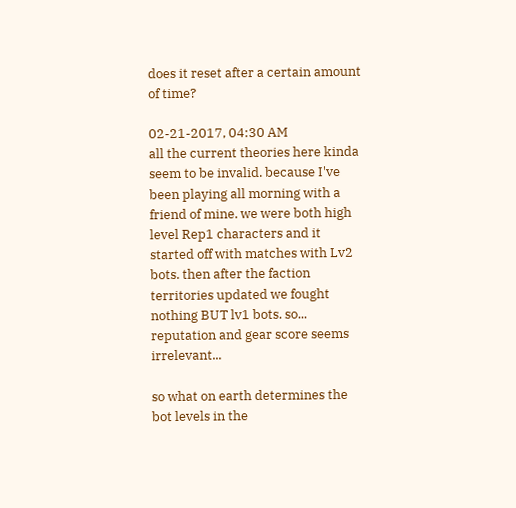does it reset after a certain amount of time?

02-21-2017, 04:30 AM
all the current theories here kinda seem to be invalid. because I've been playing all morning with a friend of mine. we were both high level Rep1 characters and it started off with matches with Lv2 bots. then after the faction territories updated we fought nothing BUT lv1 bots. so... reputation and gear score seems irrelevant...

so what on earth determines the bot levels in the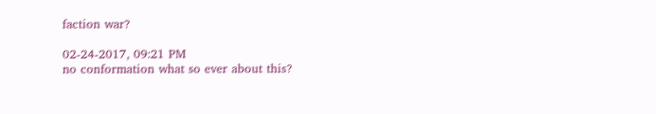faction war?

02-24-2017, 09:21 PM
no conformation what so ever about this?